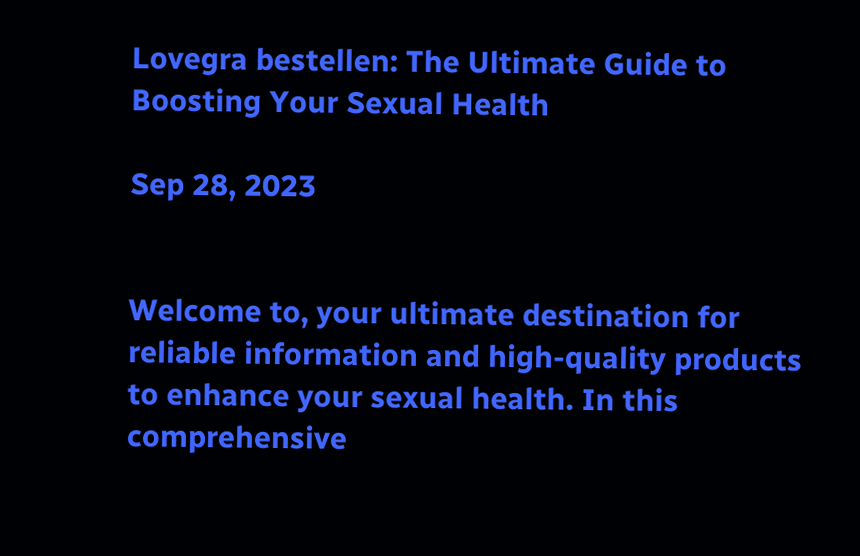Lovegra bestellen: The Ultimate Guide to Boosting Your Sexual Health

Sep 28, 2023


Welcome to, your ultimate destination for reliable information and high-quality products to enhance your sexual health. In this comprehensive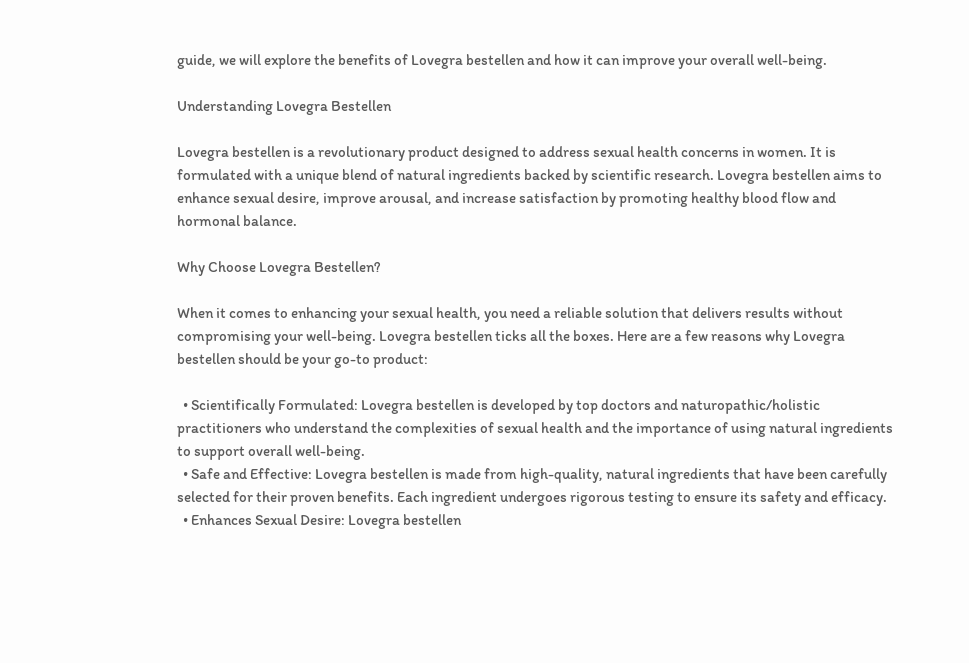guide, we will explore the benefits of Lovegra bestellen and how it can improve your overall well-being.

Understanding Lovegra Bestellen

Lovegra bestellen is a revolutionary product designed to address sexual health concerns in women. It is formulated with a unique blend of natural ingredients backed by scientific research. Lovegra bestellen aims to enhance sexual desire, improve arousal, and increase satisfaction by promoting healthy blood flow and hormonal balance.

Why Choose Lovegra Bestellen?

When it comes to enhancing your sexual health, you need a reliable solution that delivers results without compromising your well-being. Lovegra bestellen ticks all the boxes. Here are a few reasons why Lovegra bestellen should be your go-to product:

  • Scientifically Formulated: Lovegra bestellen is developed by top doctors and naturopathic/holistic practitioners who understand the complexities of sexual health and the importance of using natural ingredients to support overall well-being.
  • Safe and Effective: Lovegra bestellen is made from high-quality, natural ingredients that have been carefully selected for their proven benefits. Each ingredient undergoes rigorous testing to ensure its safety and efficacy.
  • Enhances Sexual Desire: Lovegra bestellen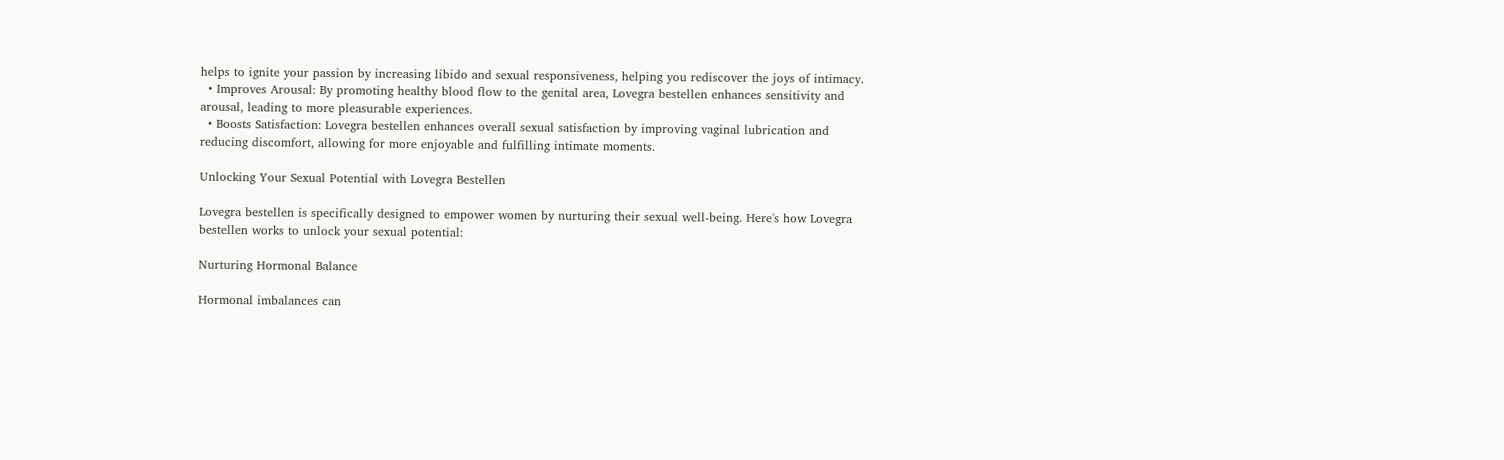helps to ignite your passion by increasing libido and sexual responsiveness, helping you rediscover the joys of intimacy.
  • Improves Arousal: By promoting healthy blood flow to the genital area, Lovegra bestellen enhances sensitivity and arousal, leading to more pleasurable experiences.
  • Boosts Satisfaction: Lovegra bestellen enhances overall sexual satisfaction by improving vaginal lubrication and reducing discomfort, allowing for more enjoyable and fulfilling intimate moments.

Unlocking Your Sexual Potential with Lovegra Bestellen

Lovegra bestellen is specifically designed to empower women by nurturing their sexual well-being. Here's how Lovegra bestellen works to unlock your sexual potential:

Nurturing Hormonal Balance

Hormonal imbalances can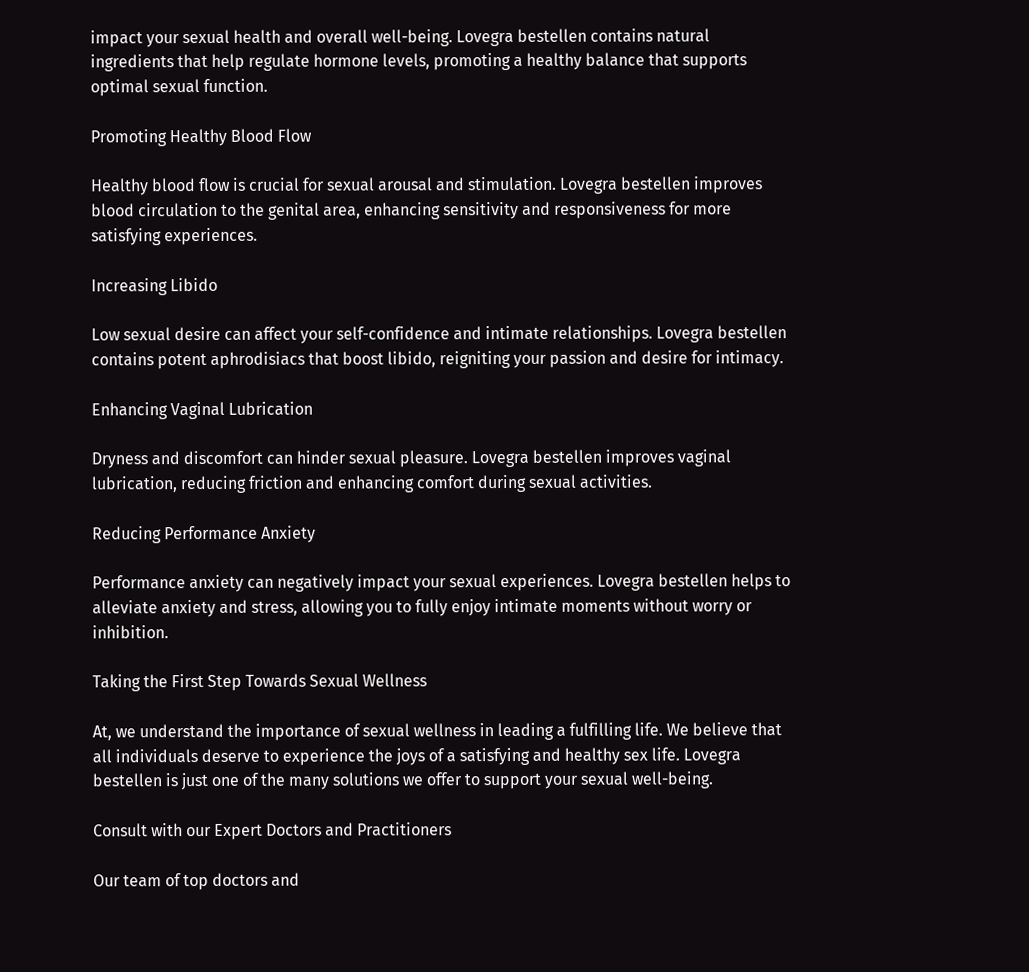impact your sexual health and overall well-being. Lovegra bestellen contains natural ingredients that help regulate hormone levels, promoting a healthy balance that supports optimal sexual function.

Promoting Healthy Blood Flow

Healthy blood flow is crucial for sexual arousal and stimulation. Lovegra bestellen improves blood circulation to the genital area, enhancing sensitivity and responsiveness for more satisfying experiences.

Increasing Libido

Low sexual desire can affect your self-confidence and intimate relationships. Lovegra bestellen contains potent aphrodisiacs that boost libido, reigniting your passion and desire for intimacy.

Enhancing Vaginal Lubrication

Dryness and discomfort can hinder sexual pleasure. Lovegra bestellen improves vaginal lubrication, reducing friction and enhancing comfort during sexual activities.

Reducing Performance Anxiety

Performance anxiety can negatively impact your sexual experiences. Lovegra bestellen helps to alleviate anxiety and stress, allowing you to fully enjoy intimate moments without worry or inhibition.

Taking the First Step Towards Sexual Wellness

At, we understand the importance of sexual wellness in leading a fulfilling life. We believe that all individuals deserve to experience the joys of a satisfying and healthy sex life. Lovegra bestellen is just one of the many solutions we offer to support your sexual well-being.

Consult with our Expert Doctors and Practitioners

Our team of top doctors and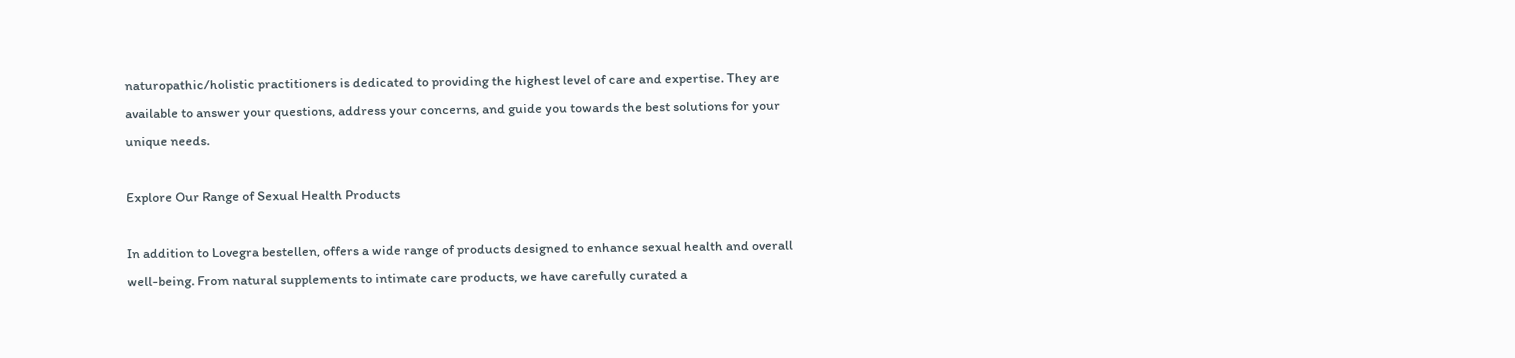naturopathic/holistic practitioners is dedicated to providing the highest level of care and expertise. They are available to answer your questions, address your concerns, and guide you towards the best solutions for your unique needs.

Explore Our Range of Sexual Health Products

In addition to Lovegra bestellen, offers a wide range of products designed to enhance sexual health and overall well-being. From natural supplements to intimate care products, we have carefully curated a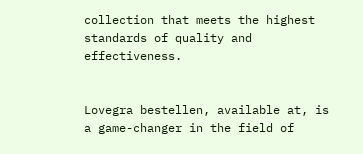collection that meets the highest standards of quality and effectiveness.


Lovegra bestellen, available at, is a game-changer in the field of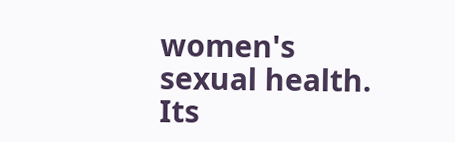women's sexual health. Its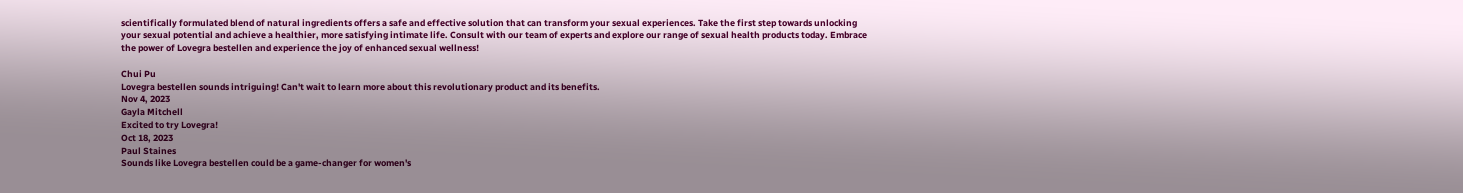scientifically formulated blend of natural ingredients offers a safe and effective solution that can transform your sexual experiences. Take the first step towards unlocking your sexual potential and achieve a healthier, more satisfying intimate life. Consult with our team of experts and explore our range of sexual health products today. Embrace the power of Lovegra bestellen and experience the joy of enhanced sexual wellness!

Chui Pu
Lovegra bestellen sounds intriguing! Can't wait to learn more about this revolutionary product and its benefits.
Nov 4, 2023
Gayla Mitchell
Excited to try Lovegra!
Oct 18, 2023
Paul Staines
Sounds like Lovegra bestellen could be a game-changer for women's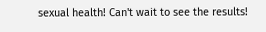sexual health! Can't wait to see the results!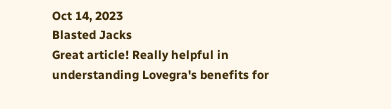Oct 14, 2023
Blasted Jacks
Great article! Really helpful in understanding Lovegra's benefits for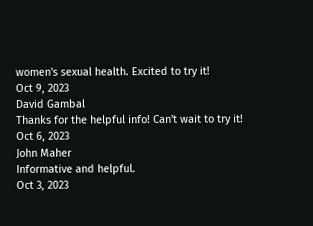women's sexual health. Excited to try it!
Oct 9, 2023
David Gambal
Thanks for the helpful info! Can't wait to try it!
Oct 6, 2023
John Maher
Informative and helpful.
Oct 3, 2023